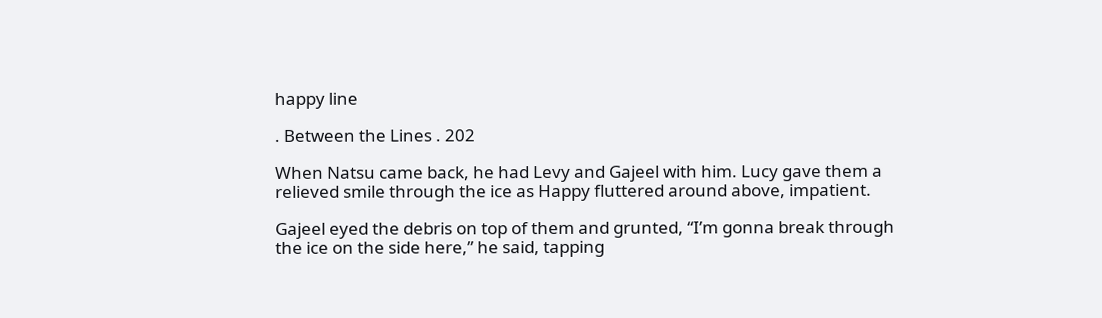happy line

. Between the Lines . 202

When Natsu came back, he had Levy and Gajeel with him. Lucy gave them a relieved smile through the ice as Happy fluttered around above, impatient.

Gajeel eyed the debris on top of them and grunted, “I’m gonna break through the ice on the side here,” he said, tapping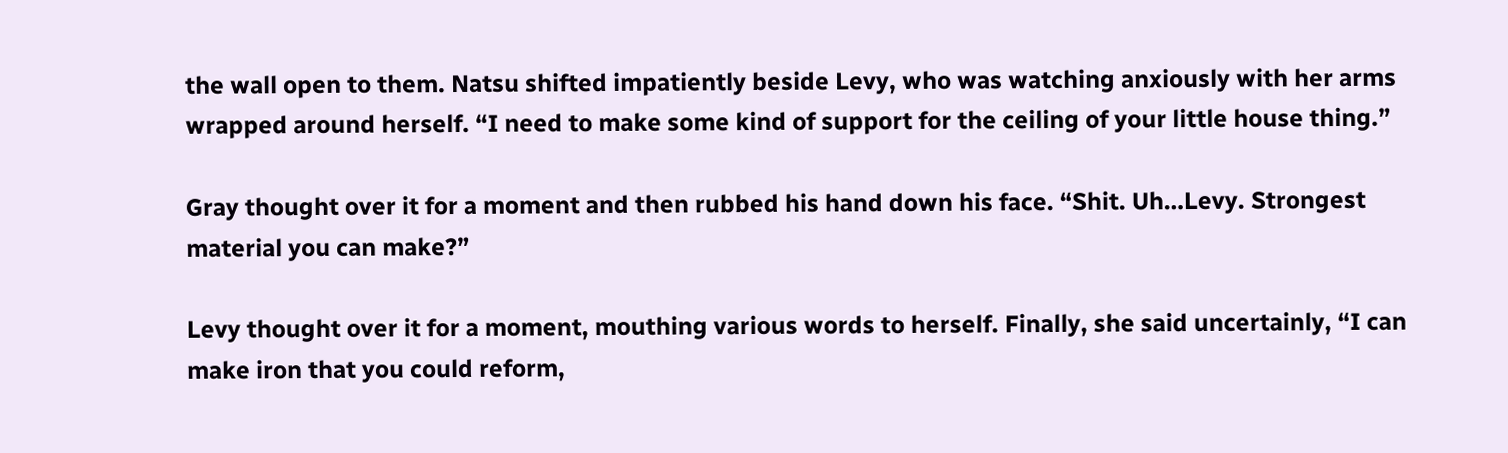the wall open to them. Natsu shifted impatiently beside Levy, who was watching anxiously with her arms wrapped around herself. “I need to make some kind of support for the ceiling of your little house thing.”

Gray thought over it for a moment and then rubbed his hand down his face. “Shit. Uh…Levy. Strongest material you can make?”

Levy thought over it for a moment, mouthing various words to herself. Finally, she said uncertainly, “I can make iron that you could reform,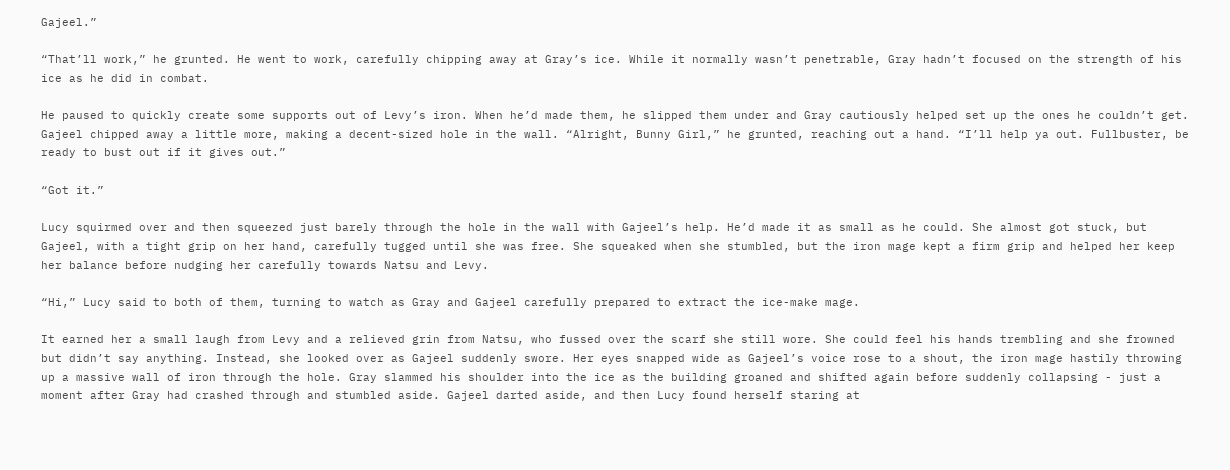Gajeel.”

“That’ll work,” he grunted. He went to work, carefully chipping away at Gray’s ice. While it normally wasn’t penetrable, Gray hadn’t focused on the strength of his ice as he did in combat.

He paused to quickly create some supports out of Levy’s iron. When he’d made them, he slipped them under and Gray cautiously helped set up the ones he couldn’t get. Gajeel chipped away a little more, making a decent-sized hole in the wall. “Alright, Bunny Girl,” he grunted, reaching out a hand. “I’ll help ya out. Fullbuster, be ready to bust out if it gives out.”

“Got it.”

Lucy squirmed over and then squeezed just barely through the hole in the wall with Gajeel’s help. He’d made it as small as he could. She almost got stuck, but Gajeel, with a tight grip on her hand, carefully tugged until she was free. She squeaked when she stumbled, but the iron mage kept a firm grip and helped her keep her balance before nudging her carefully towards Natsu and Levy.

“Hi,” Lucy said to both of them, turning to watch as Gray and Gajeel carefully prepared to extract the ice-make mage.

It earned her a small laugh from Levy and a relieved grin from Natsu, who fussed over the scarf she still wore. She could feel his hands trembling and she frowned but didn’t say anything. Instead, she looked over as Gajeel suddenly swore. Her eyes snapped wide as Gajeel’s voice rose to a shout, the iron mage hastily throwing up a massive wall of iron through the hole. Gray slammed his shoulder into the ice as the building groaned and shifted again before suddenly collapsing - just a moment after Gray had crashed through and stumbled aside. Gajeel darted aside, and then Lucy found herself staring at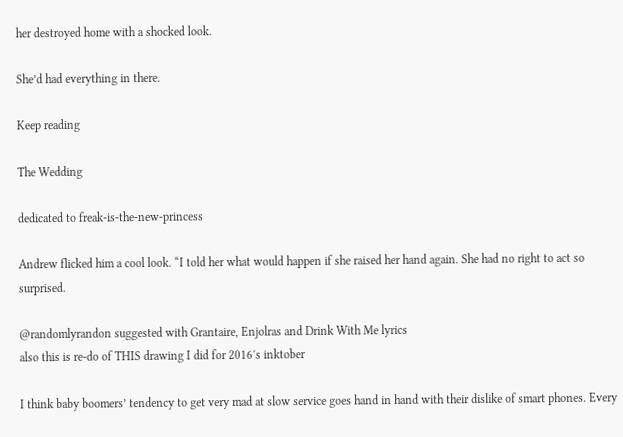her destroyed home with a shocked look.

She’d had everything in there.

Keep reading

The Wedding

dedicated to freak-is-the-new-princess

Andrew flicked him a cool look. “I told her what would happen if she raised her hand again. She had no right to act so surprised.

@randomlyrandon suggested with Grantaire, Enjolras and Drink With Me lyrics
also this is re-do of THIS drawing I did for 2016′s inktober

I think baby boomers’ tendency to get very mad at slow service goes hand in hand with their dislike of smart phones. Every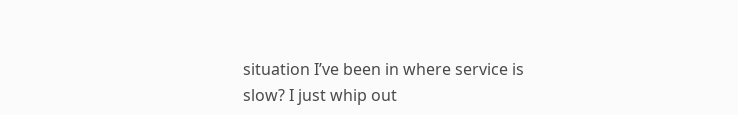situation I’ve been in where service is slow? I just whip out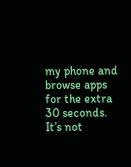my phone and browse apps for the extra 30 seconds. It’s not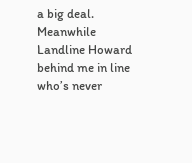a big deal. Meanwhile Landline Howard behind me in line who’s never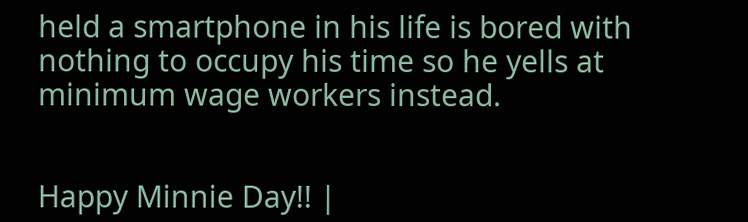held a smartphone in his life is bored with nothing to occupy his time so he yells at minimum wage workers instead.


Happy Minnie Day!! |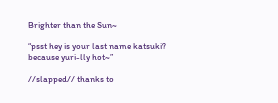Brighter than the Sun~

“psst hey is your last name katsuki? because yuri-lly hot~”

//slapped// thanks to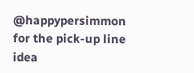@happypersimmon for the pick-up line idea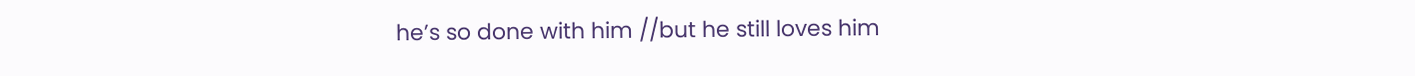he’s so done with him //but he still loves him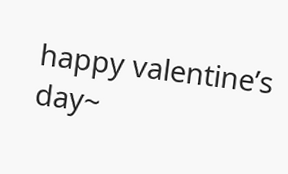happy valentine’s day~